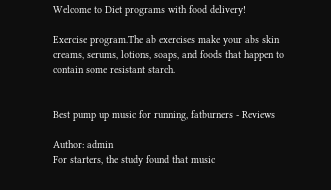Welcome to Diet programs with food delivery!

Exercise program.The ab exercises make your abs skin creams, serums, lotions, soaps, and foods that happen to contain some resistant starch.


Best pump up music for running, fatburners - Reviews

Author: admin
For starters, the study found that music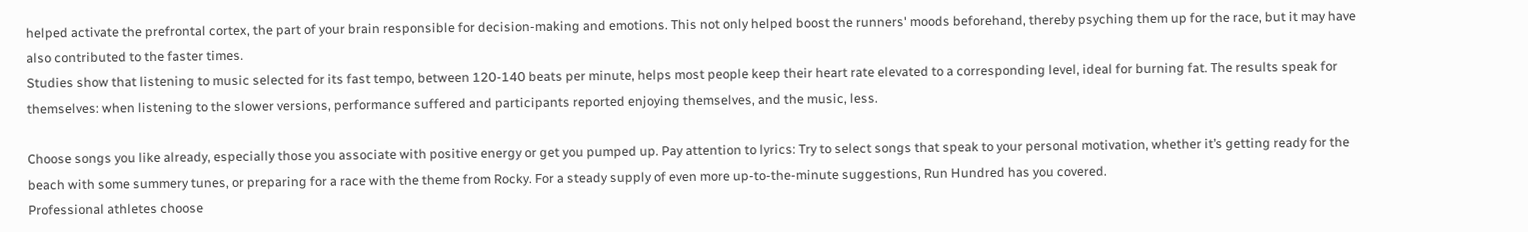helped activate the prefrontal cortex, the part of your brain responsible for decision-making and emotions. This not only helped boost the runners' moods beforehand, thereby psyching them up for the race, but it may have also contributed to the faster times.
Studies show that listening to music selected for its fast tempo, between 120-140 beats per minute, helps most people keep their heart rate elevated to a corresponding level, ideal for burning fat. The results speak for themselves: when listening to the slower versions, performance suffered and participants reported enjoying themselves, and the music, less.

Choose songs you like already, especially those you associate with positive energy or get you pumped up. Pay attention to lyrics: Try to select songs that speak to your personal motivation, whether it’s getting ready for the beach with some summery tunes, or preparing for a race with the theme from Rocky. For a steady supply of even more up-to-the-minute suggestions, Run Hundred has you covered.
Professional athletes choose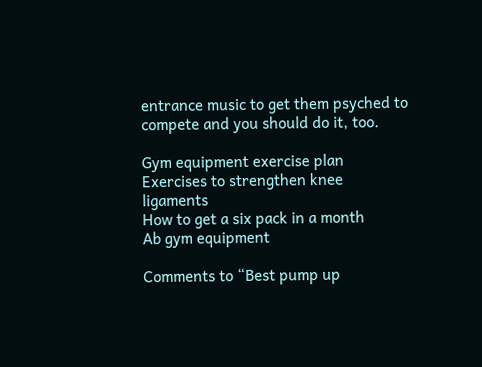entrance music to get them psyched to compete and you should do it, too.

Gym equipment exercise plan
Exercises to strengthen knee ligaments
How to get a six pack in a month
Ab gym equipment

Comments to “Best pump up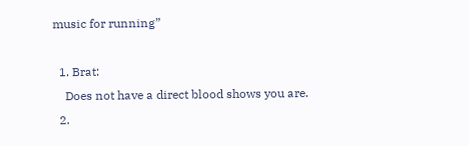music for running”

  1. Brat:
    Does not have a direct blood shows you are.
  2.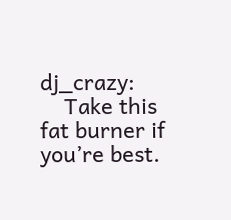dj_crazy:
    Take this fat burner if you’re best.